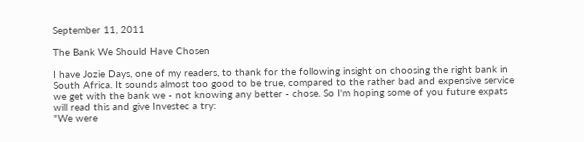September 11, 2011

The Bank We Should Have Chosen

I have Jozie Days, one of my readers, to thank for the following insight on choosing the right bank in South Africa. It sounds almost too good to be true, compared to the rather bad and expensive service we get with the bank we - not knowing any better - chose. So I'm hoping some of you future expats will read this and give Investec a try:
"We were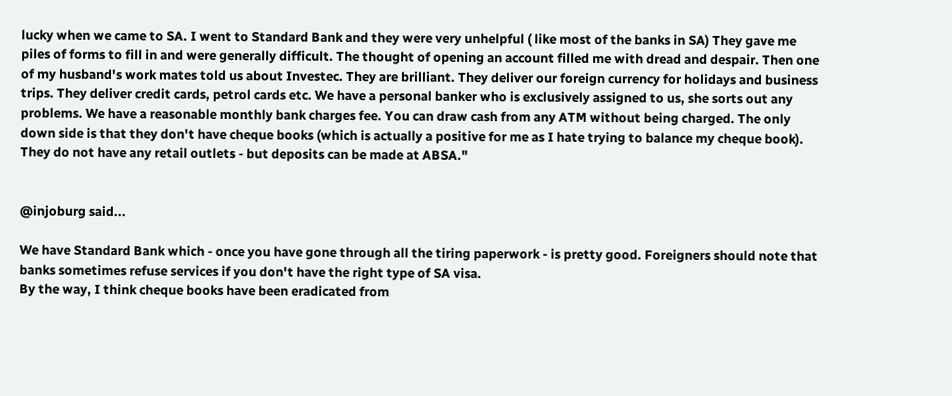lucky when we came to SA. I went to Standard Bank and they were very unhelpful ( like most of the banks in SA) They gave me piles of forms to fill in and were generally difficult. The thought of opening an account filled me with dread and despair. Then one of my husband's work mates told us about Investec. They are brilliant. They deliver our foreign currency for holidays and business trips. They deliver credit cards, petrol cards etc. We have a personal banker who is exclusively assigned to us, she sorts out any problems. We have a reasonable monthly bank charges fee. You can draw cash from any ATM without being charged. The only down side is that they don't have cheque books (which is actually a positive for me as I hate trying to balance my cheque book). They do not have any retail outlets - but deposits can be made at ABSA."


@injoburg said...

We have Standard Bank which - once you have gone through all the tiring paperwork - is pretty good. Foreigners should note that banks sometimes refuse services if you don't have the right type of SA visa.
By the way, I think cheque books have been eradicated from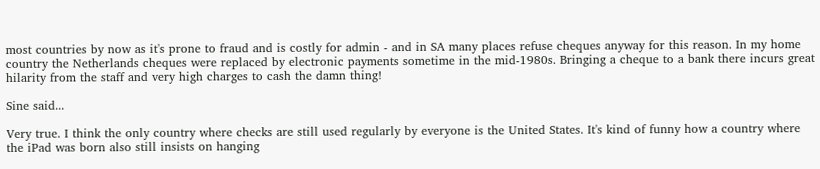most countries by now as it's prone to fraud and is costly for admin - and in SA many places refuse cheques anyway for this reason. In my home country the Netherlands cheques were replaced by electronic payments sometime in the mid-1980s. Bringing a cheque to a bank there incurs great hilarity from the staff and very high charges to cash the damn thing!

Sine said...

Very true. I think the only country where checks are still used regularly by everyone is the United States. It's kind of funny how a country where the iPad was born also still insists on hanging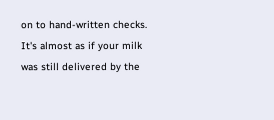on to hand-written checks. It's almost as if your milk was still delivered by the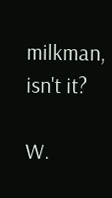milkman, isn't it?

W.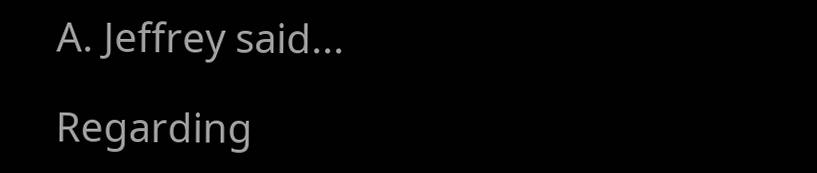A. Jeffrey said...

Regarding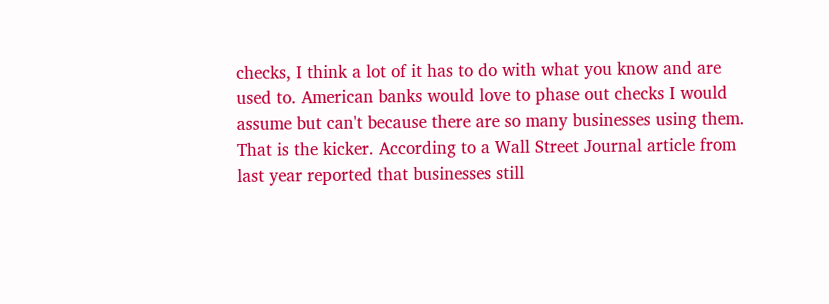checks, I think a lot of it has to do with what you know and are used to. American banks would love to phase out checks I would assume but can't because there are so many businesses using them. That is the kicker. According to a Wall Street Journal article from last year reported that businesses still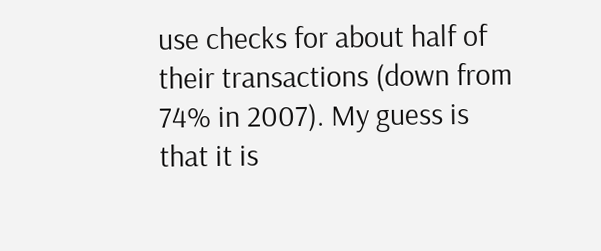use checks for about half of their transactions (down from 74% in 2007). My guess is that it is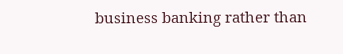business banking rather than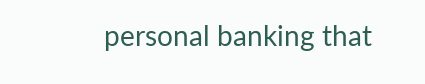personal banking that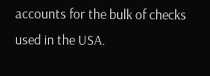accounts for the bulk of checks used in the USA.